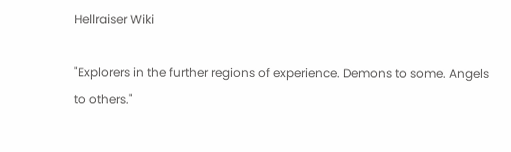Hellraiser Wiki

"Explorers in the further regions of experience. Demons to some. Angels to others."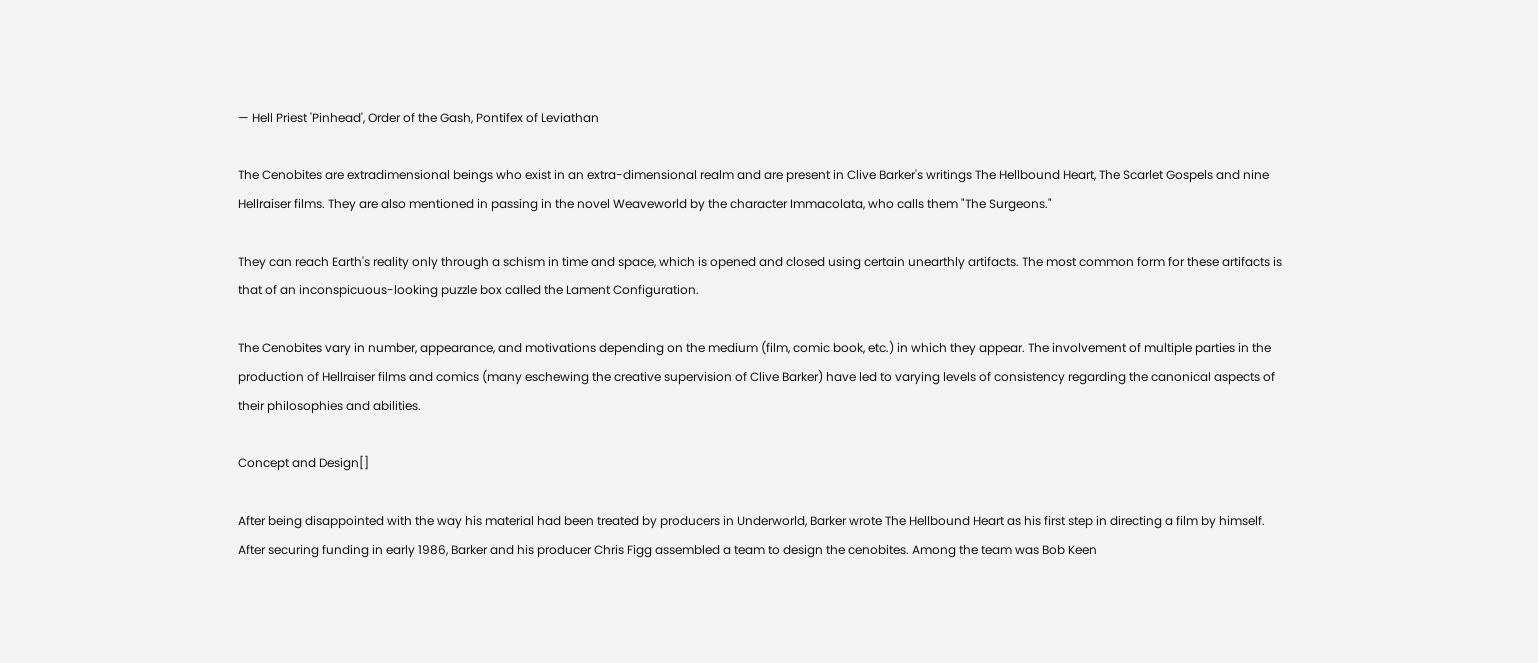— Hell Priest 'Pinhead', Order of the Gash, Pontifex of Leviathan

The Cenobites are extradimensional beings who exist in an extra-dimensional realm and are present in Clive Barker's writings The Hellbound Heart, The Scarlet Gospels and nine Hellraiser films. They are also mentioned in passing in the novel Weaveworld by the character Immacolata, who calls them "The Surgeons."

They can reach Earth's reality only through a schism in time and space, which is opened and closed using certain unearthly artifacts. The most common form for these artifacts is that of an inconspicuous-looking puzzle box called the Lament Configuration.

The Cenobites vary in number, appearance, and motivations depending on the medium (film, comic book, etc.) in which they appear. The involvement of multiple parties in the production of Hellraiser films and comics (many eschewing the creative supervision of Clive Barker) have led to varying levels of consistency regarding the canonical aspects of their philosophies and abilities.

Concept and Design[]

After being disappointed with the way his material had been treated by producers in Underworld, Barker wrote The Hellbound Heart as his first step in directing a film by himself. After securing funding in early 1986, Barker and his producer Chris Figg assembled a team to design the cenobites. Among the team was Bob Keen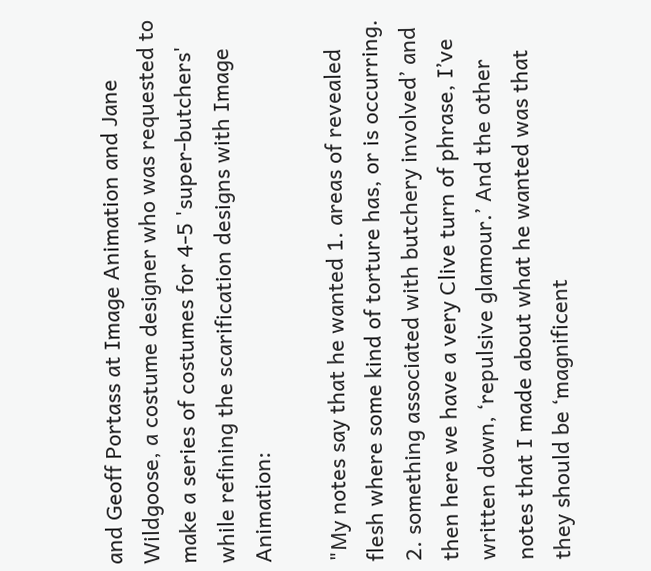and Geoff Portass at Image Animation and Jane Wildgoose, a costume designer who was requested to make a series of costumes for 4-5 'super-butchers' while refining the scarification designs with Image Animation:

"My notes say that he wanted 1. areas of revealed flesh where some kind of torture has, or is occurring. 2. something associated with butchery involved’ and then here we have a very Clive turn of phrase, I’ve written down, ‘repulsive glamour.’ And the other notes that I made about what he wanted was that they should be ‘magnificent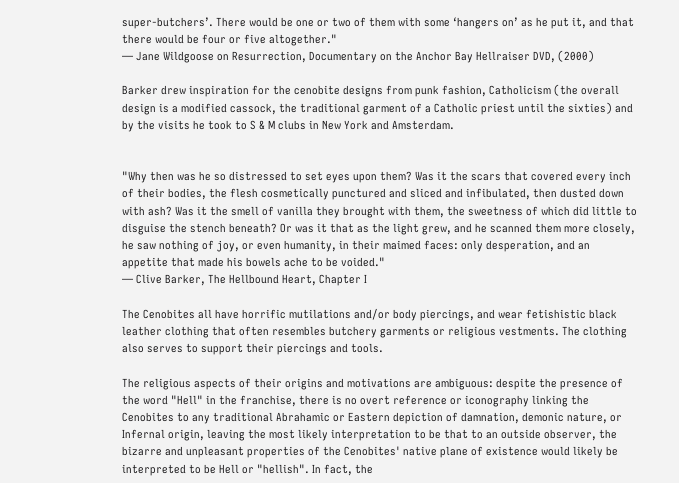super-butchers’. There would be one or two of them with some ‘hangers on’ as he put it, and that there would be four or five altogether."
— Jane Wildgoose on Resurrection, Documentary on the Anchor Bay Hellraiser DVD, (2000)

Barker drew inspiration for the cenobite designs from punk fashion, Catholicism (the overall design is a modified cassock, the traditional garment of a Catholic priest until the sixties) and by the visits he took to S & M clubs in New York and Amsterdam.


"Why then was he so distressed to set eyes upon them? Was it the scars that covered every inch of their bodies, the flesh cosmetically punctured and sliced and infibulated, then dusted down with ash? Was it the smell of vanilla they brought with them, the sweetness of which did little to disguise the stench beneath? Or was it that as the light grew, and he scanned them more closely, he saw nothing of joy, or even humanity, in their maimed faces: only desperation, and an appetite that made his bowels ache to be voided."
— Clive Barker, The Hellbound Heart, Chapter I

The Cenobites all have horrific mutilations and/or body piercings, and wear fetishistic black leather clothing that often resembles butchery garments or religious vestments. The clothing also serves to support their piercings and tools.

The religious aspects of their origins and motivations are ambiguous: despite the presence of the word "Hell" in the franchise, there is no overt reference or iconography linking the Cenobites to any traditional Abrahamic or Eastern depiction of damnation, demonic nature, or Infernal origin, leaving the most likely interpretation to be that to an outside observer, the bizarre and unpleasant properties of the Cenobites' native plane of existence would likely be interpreted to be Hell or "hellish". In fact, the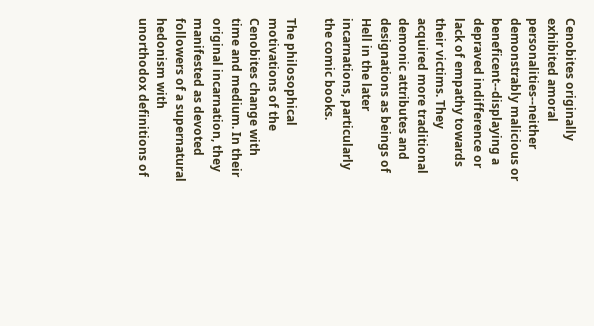Cenobites originally exhibited amoral personalities--neither demonstrably malicious or beneficent--displaying a depraved indifference or lack of empathy towards their victims. They acquired more traditional demonic attributes and designations as beings of Hell in the later incarnations, particularly the comic books.

The philosophical motivations of the Cenobites change with time and medium. In their original incarnation, they manifested as devoted followers of a supernatural hedonism with unorthodox definitions of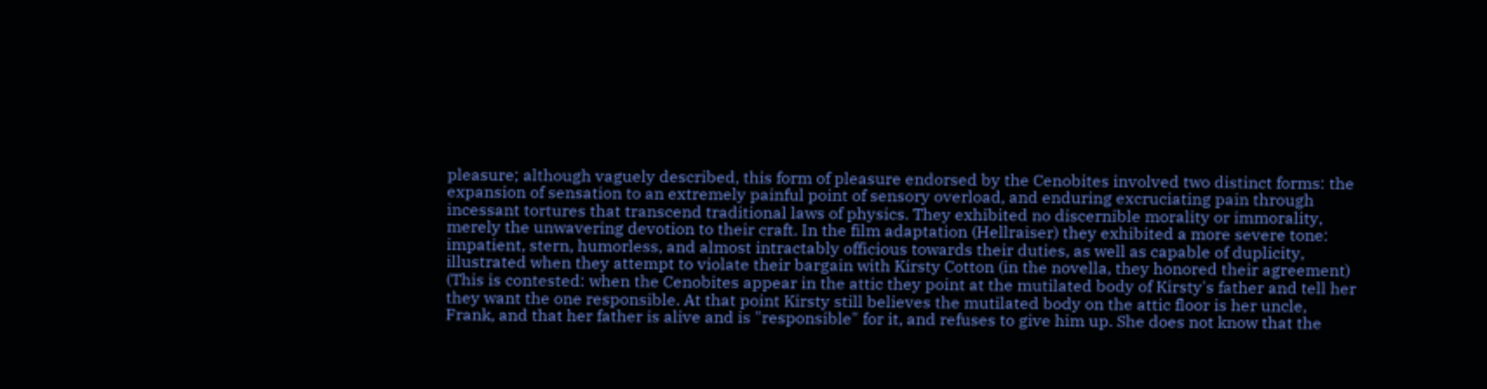pleasure; although vaguely described, this form of pleasure endorsed by the Cenobites involved two distinct forms: the expansion of sensation to an extremely painful point of sensory overload, and enduring excruciating pain through incessant tortures that transcend traditional laws of physics. They exhibited no discernible morality or immorality, merely the unwavering devotion to their craft. In the film adaptation (Hellraiser) they exhibited a more severe tone: impatient, stern, humorless, and almost intractably officious towards their duties, as well as capable of duplicity, illustrated when they attempt to violate their bargain with Kirsty Cotton (in the novella, they honored their agreement) (This is contested: when the Cenobites appear in the attic they point at the mutilated body of Kirsty's father and tell her they want the one responsible. At that point Kirsty still believes the mutilated body on the attic floor is her uncle, Frank, and that her father is alive and is "responsible" for it, and refuses to give him up. She does not know that the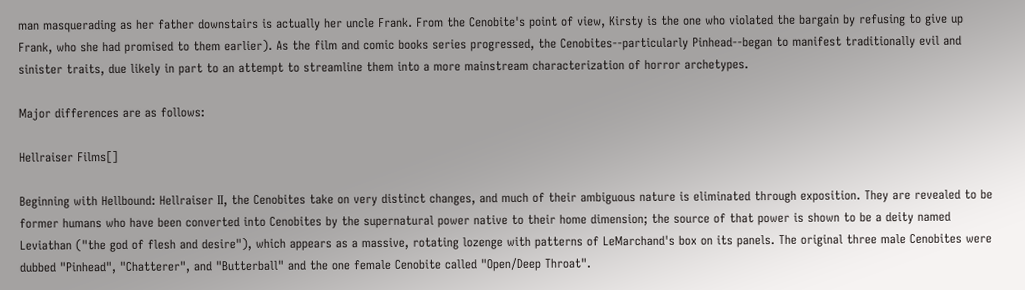man masquerading as her father downstairs is actually her uncle Frank. From the Cenobite's point of view, Kirsty is the one who violated the bargain by refusing to give up Frank, who she had promised to them earlier). As the film and comic books series progressed, the Cenobites--particularly Pinhead--began to manifest traditionally evil and sinister traits, due likely in part to an attempt to streamline them into a more mainstream characterization of horror archetypes.

Major differences are as follows:

Hellraiser Films[]

Beginning with Hellbound: Hellraiser II, the Cenobites take on very distinct changes, and much of their ambiguous nature is eliminated through exposition. They are revealed to be former humans who have been converted into Cenobites by the supernatural power native to their home dimension; the source of that power is shown to be a deity named Leviathan ("the god of flesh and desire"), which appears as a massive, rotating lozenge with patterns of LeMarchand's box on its panels. The original three male Cenobites were dubbed "Pinhead", "Chatterer", and "Butterball" and the one female Cenobite called "Open/Deep Throat".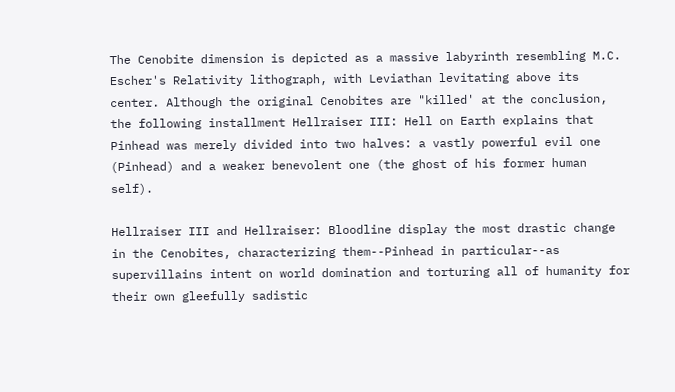The Cenobite dimension is depicted as a massive labyrinth resembling M.C. Escher's Relativity lithograph, with Leviathan levitating above its center. Although the original Cenobites are "killed' at the conclusion, the following installment Hellraiser III: Hell on Earth explains that Pinhead was merely divided into two halves: a vastly powerful evil one (Pinhead) and a weaker benevolent one (the ghost of his former human self).

Hellraiser III and Hellraiser: Bloodline display the most drastic change in the Cenobites, characterizing them--Pinhead in particular--as supervillains intent on world domination and torturing all of humanity for their own gleefully sadistic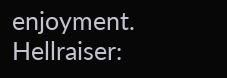enjoyment. Hellraiser: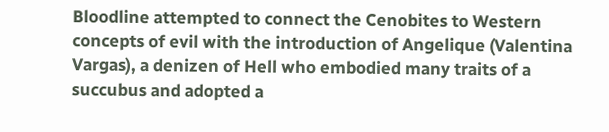Bloodline attempted to connect the Cenobites to Western concepts of evil with the introduction of Angelique (Valentina Vargas), a denizen of Hell who embodied many traits of a succubus and adopted a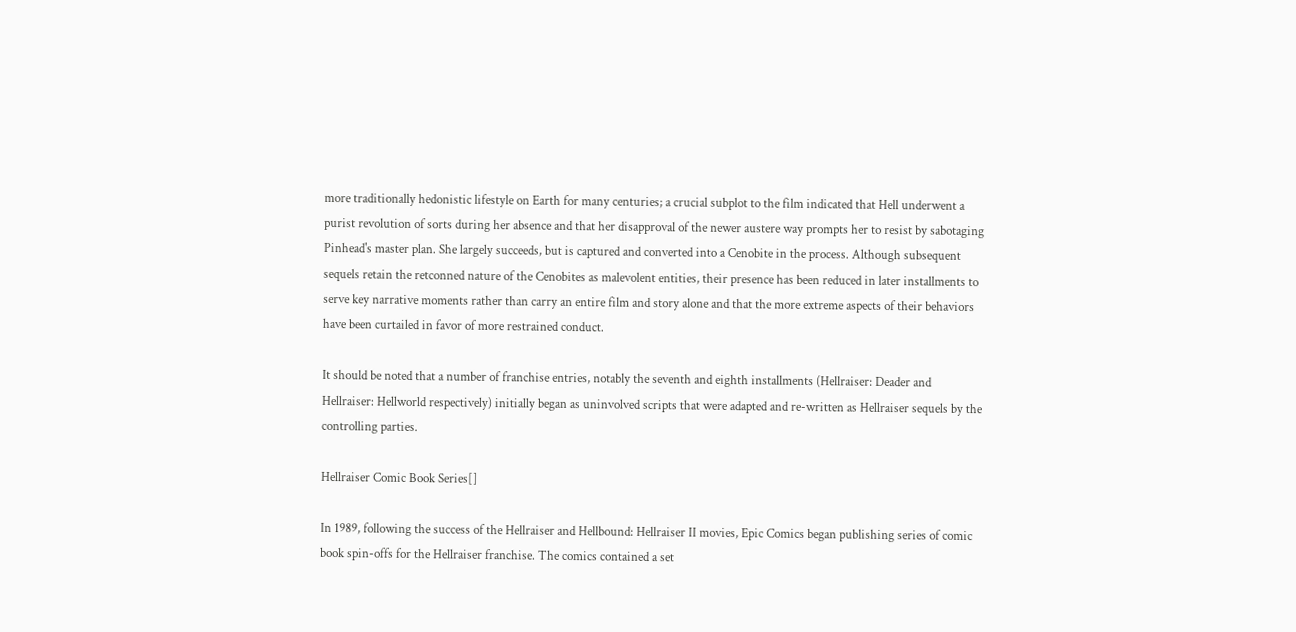more traditionally hedonistic lifestyle on Earth for many centuries; a crucial subplot to the film indicated that Hell underwent a purist revolution of sorts during her absence and that her disapproval of the newer austere way prompts her to resist by sabotaging Pinhead's master plan. She largely succeeds, but is captured and converted into a Cenobite in the process. Although subsequent sequels retain the retconned nature of the Cenobites as malevolent entities, their presence has been reduced in later installments to serve key narrative moments rather than carry an entire film and story alone and that the more extreme aspects of their behaviors have been curtailed in favor of more restrained conduct.

It should be noted that a number of franchise entries, notably the seventh and eighth installments (Hellraiser: Deader and Hellraiser: Hellworld respectively) initially began as uninvolved scripts that were adapted and re-written as Hellraiser sequels by the controlling parties.

Hellraiser Comic Book Series[]

In 1989, following the success of the Hellraiser and Hellbound: Hellraiser II movies, Epic Comics began publishing series of comic book spin-offs for the Hellraiser franchise. The comics contained a set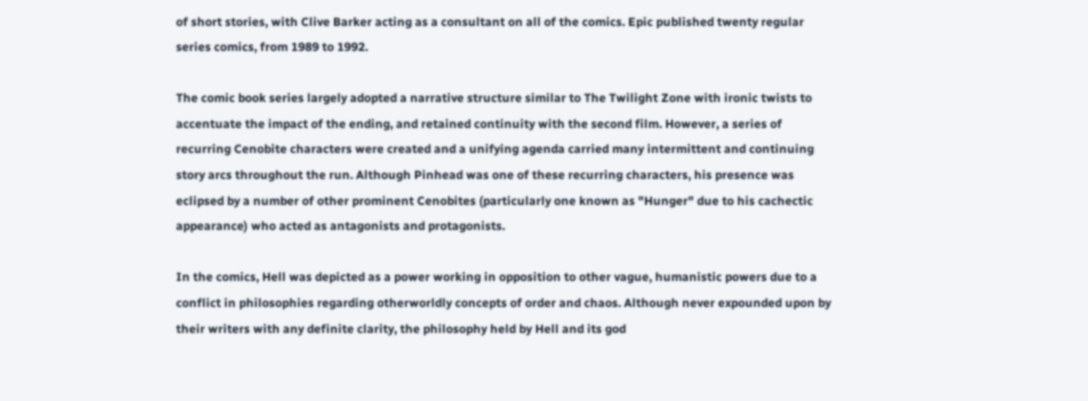of short stories, with Clive Barker acting as a consultant on all of the comics. Epic published twenty regular series comics, from 1989 to 1992.

The comic book series largely adopted a narrative structure similar to The Twilight Zone with ironic twists to accentuate the impact of the ending, and retained continuity with the second film. However, a series of recurring Cenobite characters were created and a unifying agenda carried many intermittent and continuing story arcs throughout the run. Although Pinhead was one of these recurring characters, his presence was eclipsed by a number of other prominent Cenobites (particularly one known as "Hunger" due to his cachectic appearance) who acted as antagonists and protagonists.

In the comics, Hell was depicted as a power working in opposition to other vague, humanistic powers due to a conflict in philosophies regarding otherworldly concepts of order and chaos. Although never expounded upon by their writers with any definite clarity, the philosophy held by Hell and its god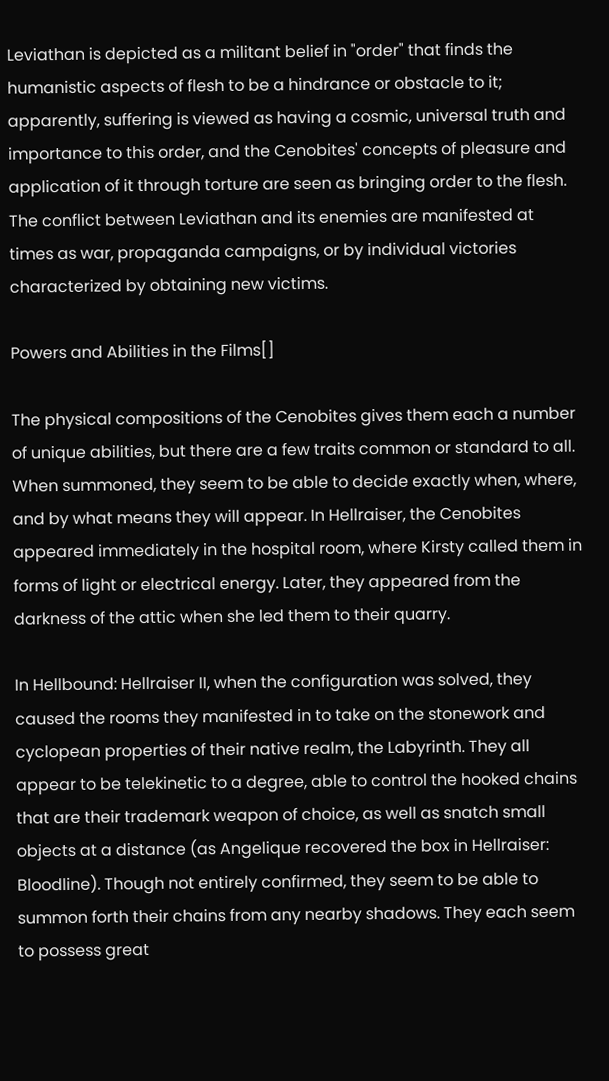Leviathan is depicted as a militant belief in "order" that finds the humanistic aspects of flesh to be a hindrance or obstacle to it; apparently, suffering is viewed as having a cosmic, universal truth and importance to this order, and the Cenobites' concepts of pleasure and application of it through torture are seen as bringing order to the flesh. The conflict between Leviathan and its enemies are manifested at times as war, propaganda campaigns, or by individual victories characterized by obtaining new victims.

Powers and Abilities in the Films[]

The physical compositions of the Cenobites gives them each a number of unique abilities, but there are a few traits common or standard to all. When summoned, they seem to be able to decide exactly when, where, and by what means they will appear. In Hellraiser, the Cenobites appeared immediately in the hospital room, where Kirsty called them in forms of light or electrical energy. Later, they appeared from the darkness of the attic when she led them to their quarry.

In Hellbound: Hellraiser II, when the configuration was solved, they caused the rooms they manifested in to take on the stonework and cyclopean properties of their native realm, the Labyrinth. They all appear to be telekinetic to a degree, able to control the hooked chains that are their trademark weapon of choice, as well as snatch small objects at a distance (as Angelique recovered the box in Hellraiser: Bloodline). Though not entirely confirmed, they seem to be able to summon forth their chains from any nearby shadows. They each seem to possess great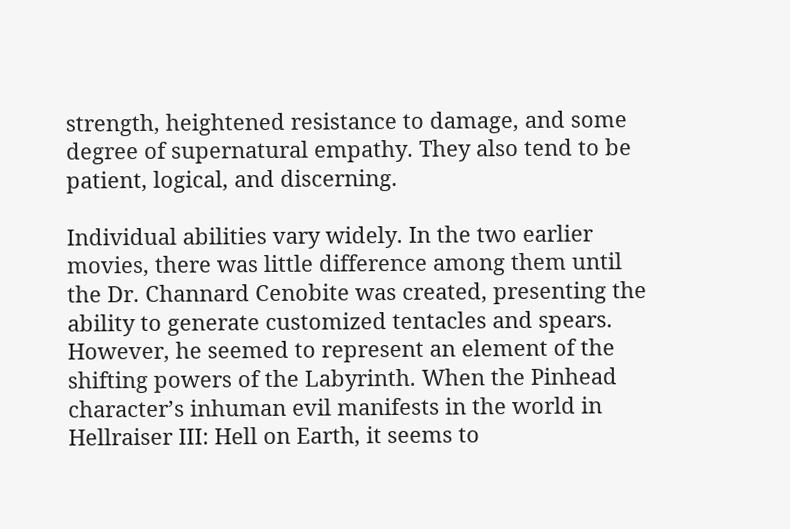strength, heightened resistance to damage, and some degree of supernatural empathy. They also tend to be patient, logical, and discerning.

Individual abilities vary widely. In the two earlier movies, there was little difference among them until the Dr. Channard Cenobite was created, presenting the ability to generate customized tentacles and spears. However, he seemed to represent an element of the shifting powers of the Labyrinth. When the Pinhead character’s inhuman evil manifests in the world in Hellraiser III: Hell on Earth, it seems to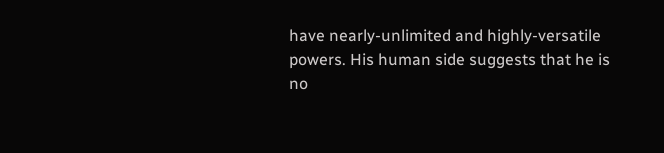have nearly-unlimited and highly-versatile powers. His human side suggests that he is no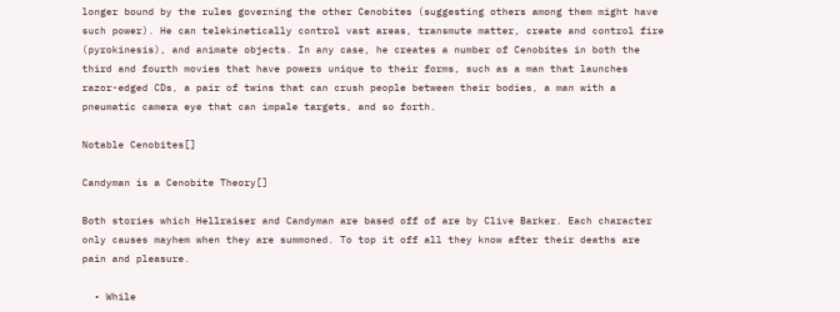longer bound by the rules governing the other Cenobites (suggesting others among them might have such power). He can telekinetically control vast areas, transmute matter, create and control fire (pyrokinesis), and animate objects. In any case, he creates a number of Cenobites in both the third and fourth movies that have powers unique to their forms, such as a man that launches razor-edged CDs, a pair of twins that can crush people between their bodies, a man with a pneumatic camera eye that can impale targets, and so forth.

Notable Cenobites[]

Candyman is a Cenobite Theory[]

Both stories which Hellraiser and Candyman are based off of are by Clive Barker. Each character only causes mayhem when they are summoned. To top it off all they know after their deaths are pain and pleasure.

  • While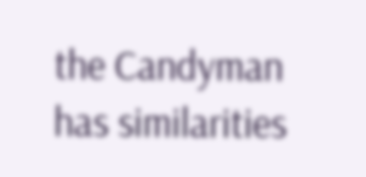the Candyman has similarities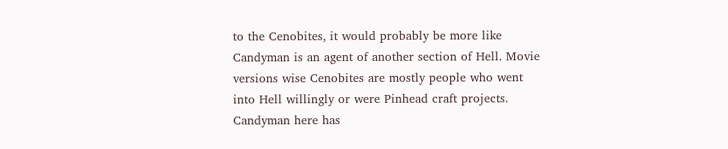to the Cenobites, it would probably be more like Candyman is an agent of another section of Hell. Movie versions wise Cenobites are mostly people who went into Hell willingly or were Pinhead craft projects. Candyman here has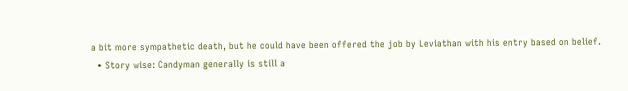a bit more sympathetic death, but he could have been offered the job by Leviathan with his entry based on belief.
  • Story wise: Candyman generally is still a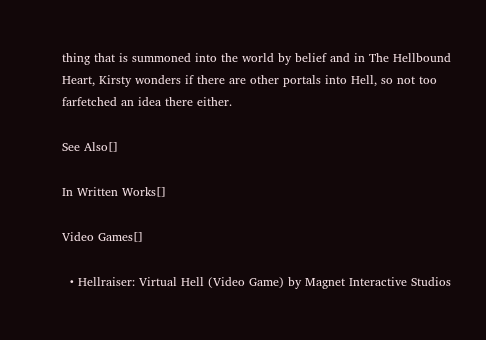thing that is summoned into the world by belief and in The Hellbound Heart, Kirsty wonders if there are other portals into Hell, so not too farfetched an idea there either.

See Also[]

In Written Works[]

Video Games[]

  • Hellraiser: Virtual Hell (Video Game) by Magnet Interactive Studios